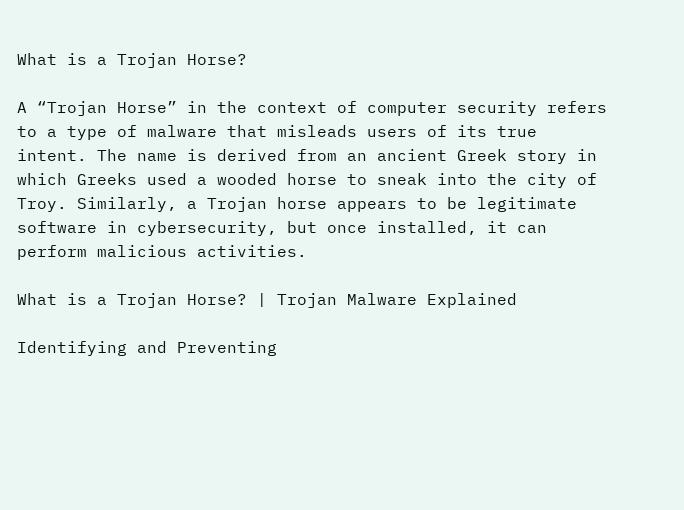What is a Trojan Horse?

A “Trojan Horse” in the context of computer security refers to a type of malware that misleads users of its true intent. The name is derived from an ancient Greek story in which Greeks used a wooded horse to sneak into the city of Troy. Similarly, a Trojan horse appears to be legitimate software in cybersecurity, but once installed, it can perform malicious activities.

What is a Trojan Horse? | Trojan Malware Explained

Identifying and Preventing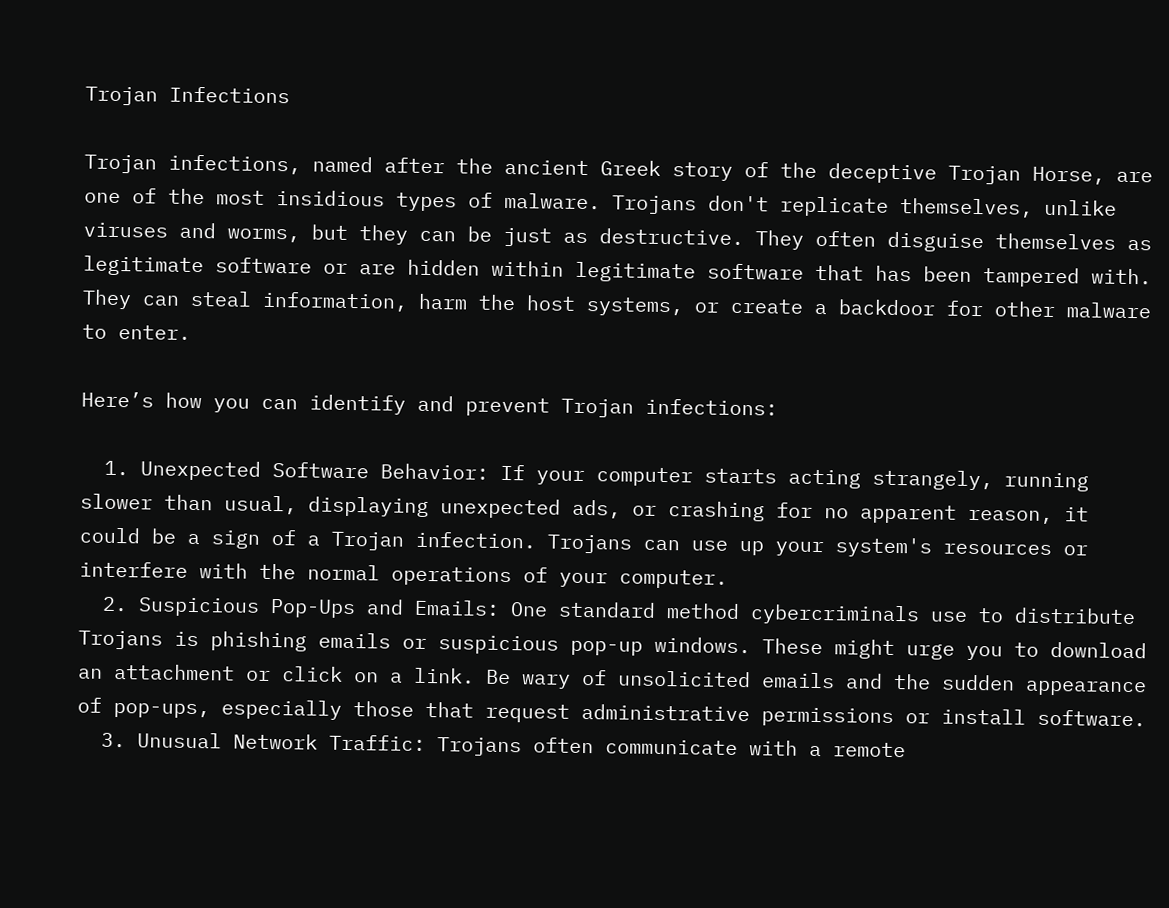Trojan Infections

Trojan infections, named after the ancient Greek story of the deceptive Trojan Horse, are one of the most insidious types of malware. Trojans don't replicate themselves, unlike viruses and worms, but they can be just as destructive. They often disguise themselves as legitimate software or are hidden within legitimate software that has been tampered with. They can steal information, harm the host systems, or create a backdoor for other malware to enter.

Here’s how you can identify and prevent Trojan infections:

  1. Unexpected Software Behavior: If your computer starts acting strangely, running slower than usual, displaying unexpected ads, or crashing for no apparent reason, it could be a sign of a Trojan infection. Trojans can use up your system's resources or interfere with the normal operations of your computer.
  2. Suspicious Pop-Ups and Emails: One standard method cybercriminals use to distribute Trojans is phishing emails or suspicious pop-up windows. These might urge you to download an attachment or click on a link. Be wary of unsolicited emails and the sudden appearance of pop-ups, especially those that request administrative permissions or install software.
  3. Unusual Network Traffic: Trojans often communicate with a remote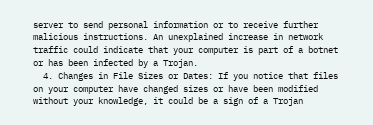server to send personal information or to receive further malicious instructions. An unexplained increase in network traffic could indicate that your computer is part of a botnet or has been infected by a Trojan.
  4. Changes in File Sizes or Dates: If you notice that files on your computer have changed sizes or have been modified without your knowledge, it could be a sign of a Trojan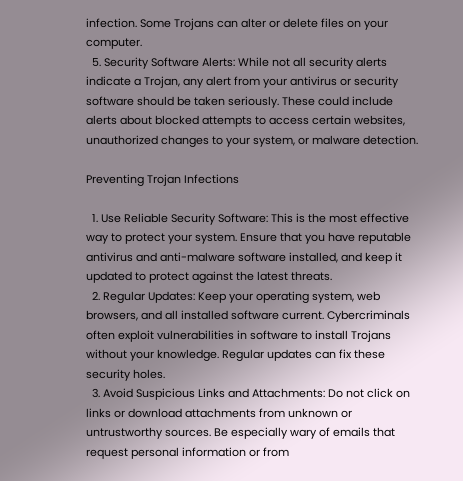infection. Some Trojans can alter or delete files on your computer.
  5. Security Software Alerts: While not all security alerts indicate a Trojan, any alert from your antivirus or security software should be taken seriously. These could include alerts about blocked attempts to access certain websites, unauthorized changes to your system, or malware detection.

Preventing Trojan Infections

  1. Use Reliable Security Software: This is the most effective way to protect your system. Ensure that you have reputable antivirus and anti-malware software installed, and keep it updated to protect against the latest threats.
  2. Regular Updates: Keep your operating system, web browsers, and all installed software current. Cybercriminals often exploit vulnerabilities in software to install Trojans without your knowledge. Regular updates can fix these security holes.
  3. Avoid Suspicious Links and Attachments: Do not click on links or download attachments from unknown or untrustworthy sources. Be especially wary of emails that request personal information or from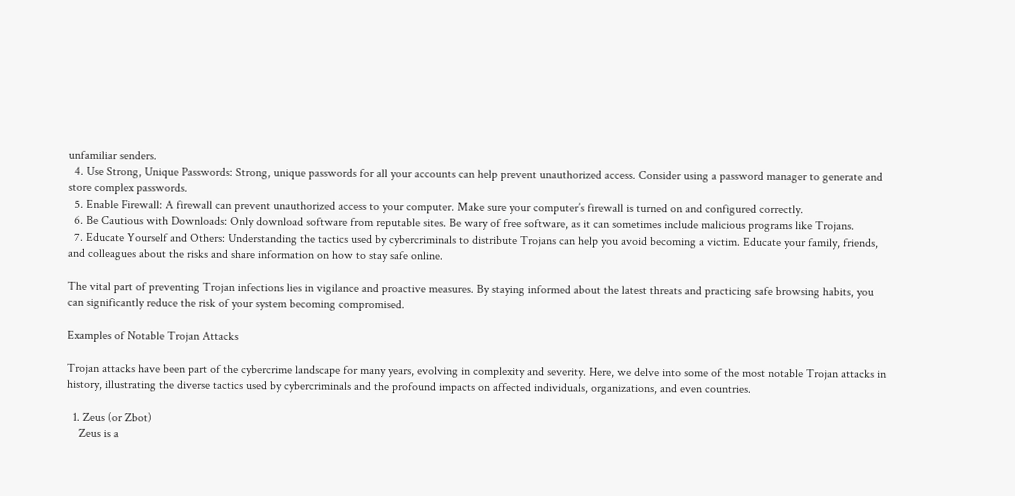unfamiliar senders.
  4. Use Strong, Unique Passwords: Strong, unique passwords for all your accounts can help prevent unauthorized access. Consider using a password manager to generate and store complex passwords.
  5. Enable Firewall: A firewall can prevent unauthorized access to your computer. Make sure your computer’s firewall is turned on and configured correctly.
  6. Be Cautious with Downloads: Only download software from reputable sites. Be wary of free software, as it can sometimes include malicious programs like Trojans.
  7. Educate Yourself and Others: Understanding the tactics used by cybercriminals to distribute Trojans can help you avoid becoming a victim. Educate your family, friends, and colleagues about the risks and share information on how to stay safe online.

The vital part of preventing Trojan infections lies in vigilance and proactive measures. By staying informed about the latest threats and practicing safe browsing habits, you can significantly reduce the risk of your system becoming compromised.

Examples of Notable Trojan Attacks

Trojan attacks have been part of the cybercrime landscape for many years, evolving in complexity and severity. Here, we delve into some of the most notable Trojan attacks in history, illustrating the diverse tactics used by cybercriminals and the profound impacts on affected individuals, organizations, and even countries.

  1. Zeus (or Zbot)
    Zeus is a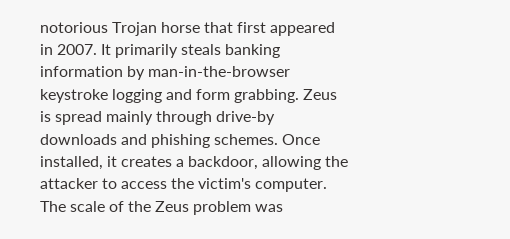notorious Trojan horse that first appeared in 2007. It primarily steals banking information by man-in-the-browser keystroke logging and form grabbing. Zeus is spread mainly through drive-by downloads and phishing schemes. Once installed, it creates a backdoor, allowing the attacker to access the victim's computer. The scale of the Zeus problem was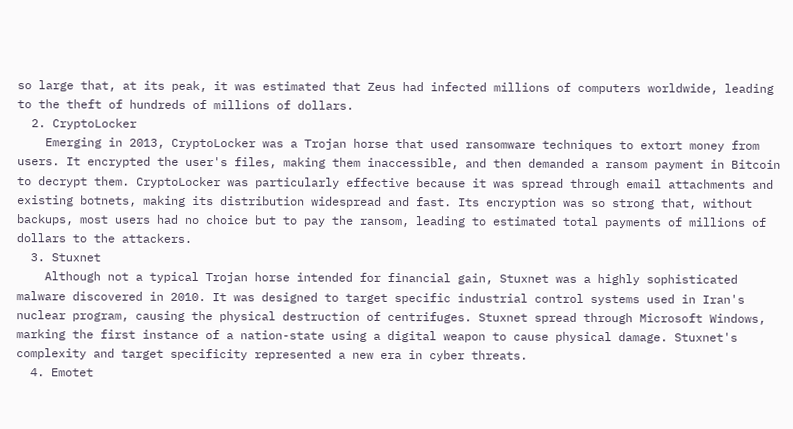so large that, at its peak, it was estimated that Zeus had infected millions of computers worldwide, leading to the theft of hundreds of millions of dollars.
  2. CryptoLocker
    Emerging in 2013, CryptoLocker was a Trojan horse that used ransomware techniques to extort money from users. It encrypted the user's files, making them inaccessible, and then demanded a ransom payment in Bitcoin to decrypt them. CryptoLocker was particularly effective because it was spread through email attachments and existing botnets, making its distribution widespread and fast. Its encryption was so strong that, without backups, most users had no choice but to pay the ransom, leading to estimated total payments of millions of dollars to the attackers.
  3. Stuxnet
    Although not a typical Trojan horse intended for financial gain, Stuxnet was a highly sophisticated malware discovered in 2010. It was designed to target specific industrial control systems used in Iran's nuclear program, causing the physical destruction of centrifuges. Stuxnet spread through Microsoft Windows, marking the first instance of a nation-state using a digital weapon to cause physical damage. Stuxnet's complexity and target specificity represented a new era in cyber threats.
  4. Emotet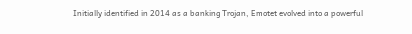Initially identified in 2014 as a banking Trojan, Emotet evolved into a powerful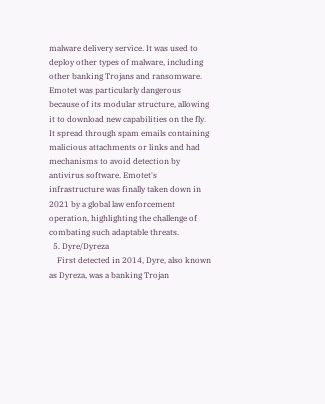malware delivery service. It was used to deploy other types of malware, including other banking Trojans and ransomware. Emotet was particularly dangerous because of its modular structure, allowing it to download new capabilities on the fly. It spread through spam emails containing malicious attachments or links and had mechanisms to avoid detection by antivirus software. Emotet's infrastructure was finally taken down in 2021 by a global law enforcement operation, highlighting the challenge of combating such adaptable threats.
  5. Dyre/Dyreza
    First detected in 2014, Dyre, also known as Dyreza, was a banking Trojan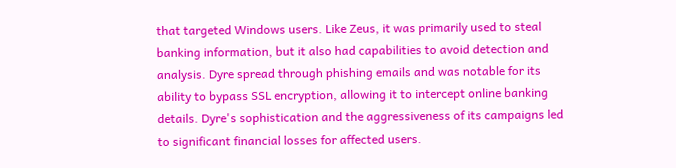that targeted Windows users. Like Zeus, it was primarily used to steal banking information, but it also had capabilities to avoid detection and analysis. Dyre spread through phishing emails and was notable for its ability to bypass SSL encryption, allowing it to intercept online banking details. Dyre's sophistication and the aggressiveness of its campaigns led to significant financial losses for affected users.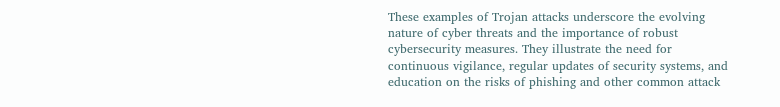These examples of Trojan attacks underscore the evolving nature of cyber threats and the importance of robust cybersecurity measures. They illustrate the need for continuous vigilance, regular updates of security systems, and education on the risks of phishing and other common attack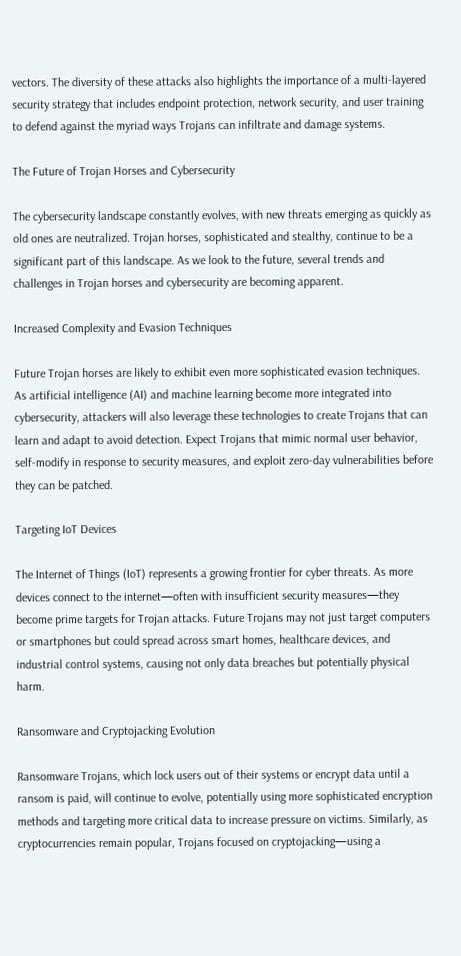vectors. The diversity of these attacks also highlights the importance of a multi-layered security strategy that includes endpoint protection, network security, and user training to defend against the myriad ways Trojans can infiltrate and damage systems.

The Future of Trojan Horses and Cybersecurity

The cybersecurity landscape constantly evolves, with new threats emerging as quickly as old ones are neutralized. Trojan horses, sophisticated and stealthy, continue to be a significant part of this landscape. As we look to the future, several trends and challenges in Trojan horses and cybersecurity are becoming apparent.

Increased Complexity and Evasion Techniques

Future Trojan horses are likely to exhibit even more sophisticated evasion techniques. As artificial intelligence (AI) and machine learning become more integrated into cybersecurity, attackers will also leverage these technologies to create Trojans that can learn and adapt to avoid detection. Expect Trojans that mimic normal user behavior, self-modify in response to security measures, and exploit zero-day vulnerabilities before they can be patched.

Targeting IoT Devices

The Internet of Things (IoT) represents a growing frontier for cyber threats. As more devices connect to the internet—often with insufficient security measures—they become prime targets for Trojan attacks. Future Trojans may not just target computers or smartphones but could spread across smart homes, healthcare devices, and industrial control systems, causing not only data breaches but potentially physical harm.

Ransomware and Cryptojacking Evolution

Ransomware Trojans, which lock users out of their systems or encrypt data until a ransom is paid, will continue to evolve, potentially using more sophisticated encryption methods and targeting more critical data to increase pressure on victims. Similarly, as cryptocurrencies remain popular, Trojans focused on cryptojacking—using a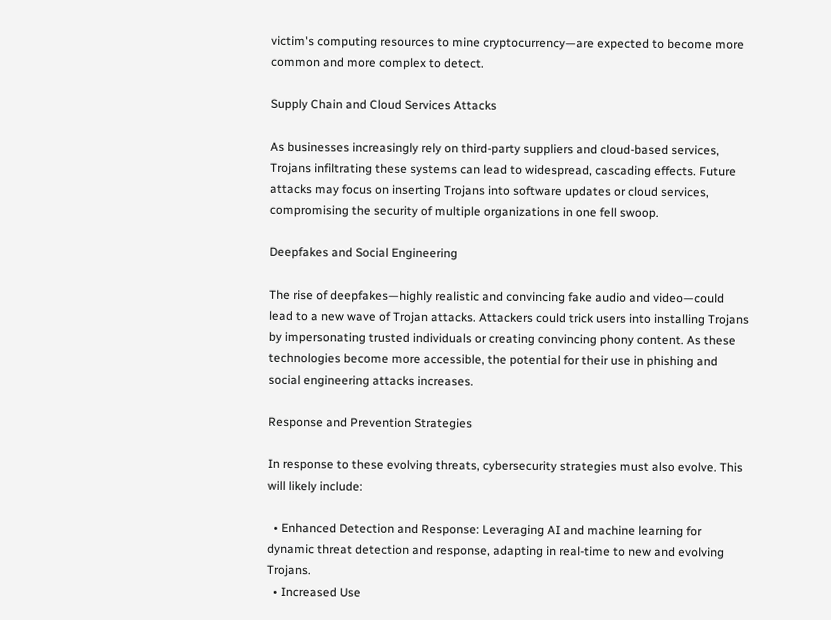victim's computing resources to mine cryptocurrency—are expected to become more common and more complex to detect.

Supply Chain and Cloud Services Attacks

As businesses increasingly rely on third-party suppliers and cloud-based services, Trojans infiltrating these systems can lead to widespread, cascading effects. Future attacks may focus on inserting Trojans into software updates or cloud services, compromising the security of multiple organizations in one fell swoop.

Deepfakes and Social Engineering

The rise of deepfakes—highly realistic and convincing fake audio and video—could lead to a new wave of Trojan attacks. Attackers could trick users into installing Trojans by impersonating trusted individuals or creating convincing phony content. As these technologies become more accessible, the potential for their use in phishing and social engineering attacks increases.

Response and Prevention Strategies

In response to these evolving threats, cybersecurity strategies must also evolve. This will likely include:

  • Enhanced Detection and Response: Leveraging AI and machine learning for dynamic threat detection and response, adapting in real-time to new and evolving Trojans.
  • Increased Use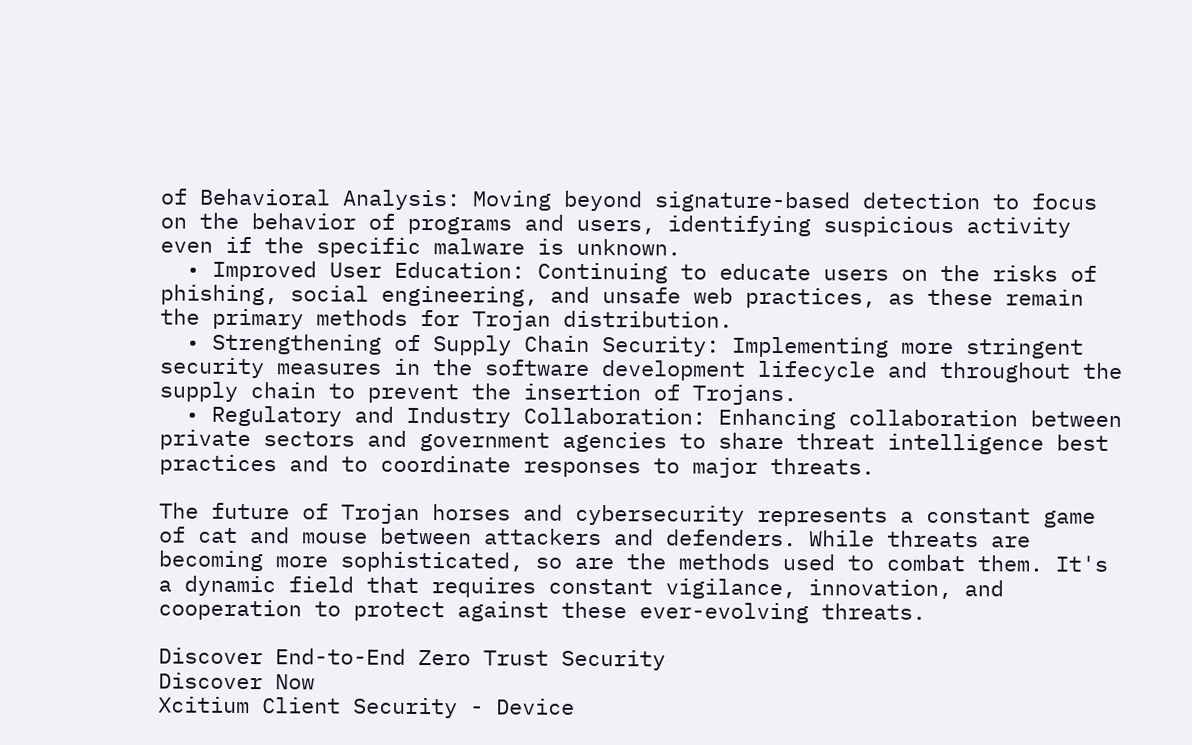of Behavioral Analysis: Moving beyond signature-based detection to focus on the behavior of programs and users, identifying suspicious activity even if the specific malware is unknown.
  • Improved User Education: Continuing to educate users on the risks of phishing, social engineering, and unsafe web practices, as these remain the primary methods for Trojan distribution.
  • Strengthening of Supply Chain Security: Implementing more stringent security measures in the software development lifecycle and throughout the supply chain to prevent the insertion of Trojans.
  • Regulatory and Industry Collaboration: Enhancing collaboration between private sectors and government agencies to share threat intelligence best practices and to coordinate responses to major threats.

The future of Trojan horses and cybersecurity represents a constant game of cat and mouse between attackers and defenders. While threats are becoming more sophisticated, so are the methods used to combat them. It's a dynamic field that requires constant vigilance, innovation, and cooperation to protect against these ever-evolving threats.

Discover End-to-End Zero Trust Security
Discover Now
Xcitium Client Security - Device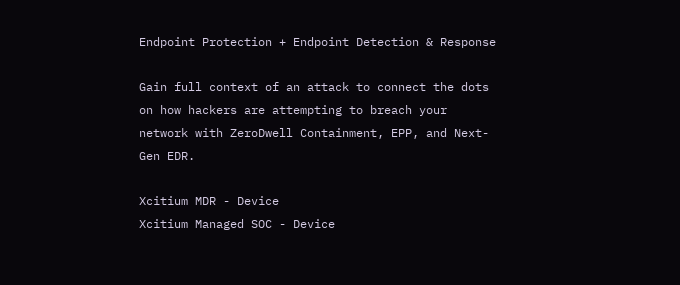Endpoint Protection + Endpoint Detection & Response

Gain full context of an attack to connect the dots on how hackers are attempting to breach your network with ZeroDwell Containment, EPP, and Next-Gen EDR.

Xcitium MDR - Device
Xcitium Managed SOC - Device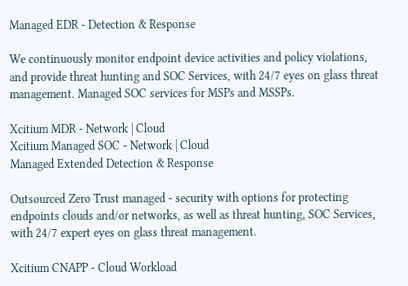Managed EDR - Detection & Response

We continuously monitor endpoint device activities and policy violations, and provide threat hunting and SOC Services, with 24/7 eyes on glass threat management. Managed SOC services for MSPs and MSSPs.

Xcitium MDR - Network | Cloud
Xcitium Managed SOC - Network | Cloud
Managed Extended Detection & Response

Outsourced Zero Trust managed - security with options for protecting endpoints clouds and/or networks, as well as threat hunting, SOC Services, with 24/7 expert eyes on glass threat management.

Xcitium CNAPP - Cloud Workload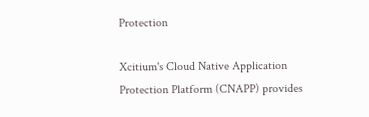Protection

Xcitium's Cloud Native Application Protection Platform (CNAPP) provides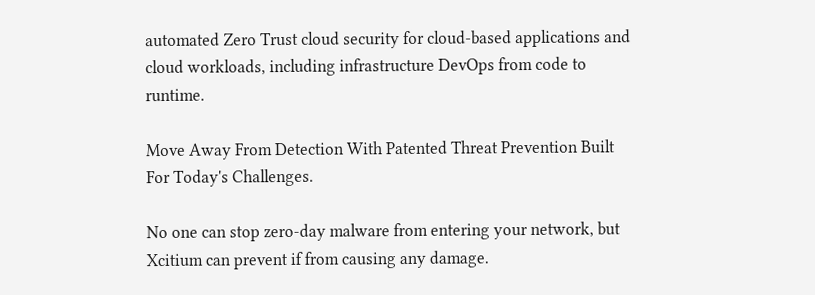automated Zero Trust cloud security for cloud-based applications and cloud workloads, including infrastructure DevOps from code to runtime.

Move Away From Detection With Patented Threat Prevention Built For Today's Challenges.

No one can stop zero-day malware from entering your network, but Xcitium can prevent if from causing any damage.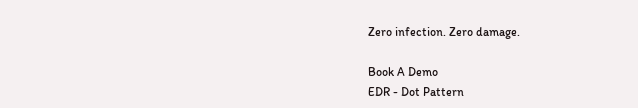Zero infection. Zero damage.

Book A Demo
EDR - Dot Pattern